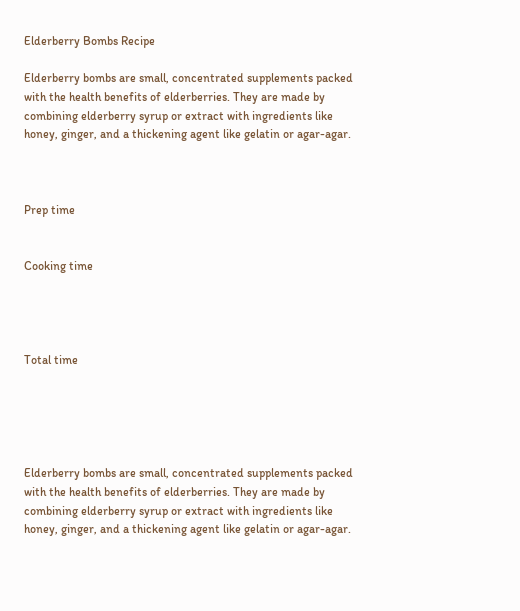Elderberry Bombs Recipe

Elderberry bombs are small, concentrated supplements packed with the health benefits of elderberries. They are made by combining elderberry syrup or extract with ingredients like honey, ginger, and a thickening agent like gelatin or agar-agar.



Prep time


Cooking time




Total time





Elderberry bombs are small, concentrated supplements packed with the health benefits of elderberries. They are made by combining elderberry syrup or extract with ingredients like honey, ginger, and a thickening agent like gelatin or agar-agar.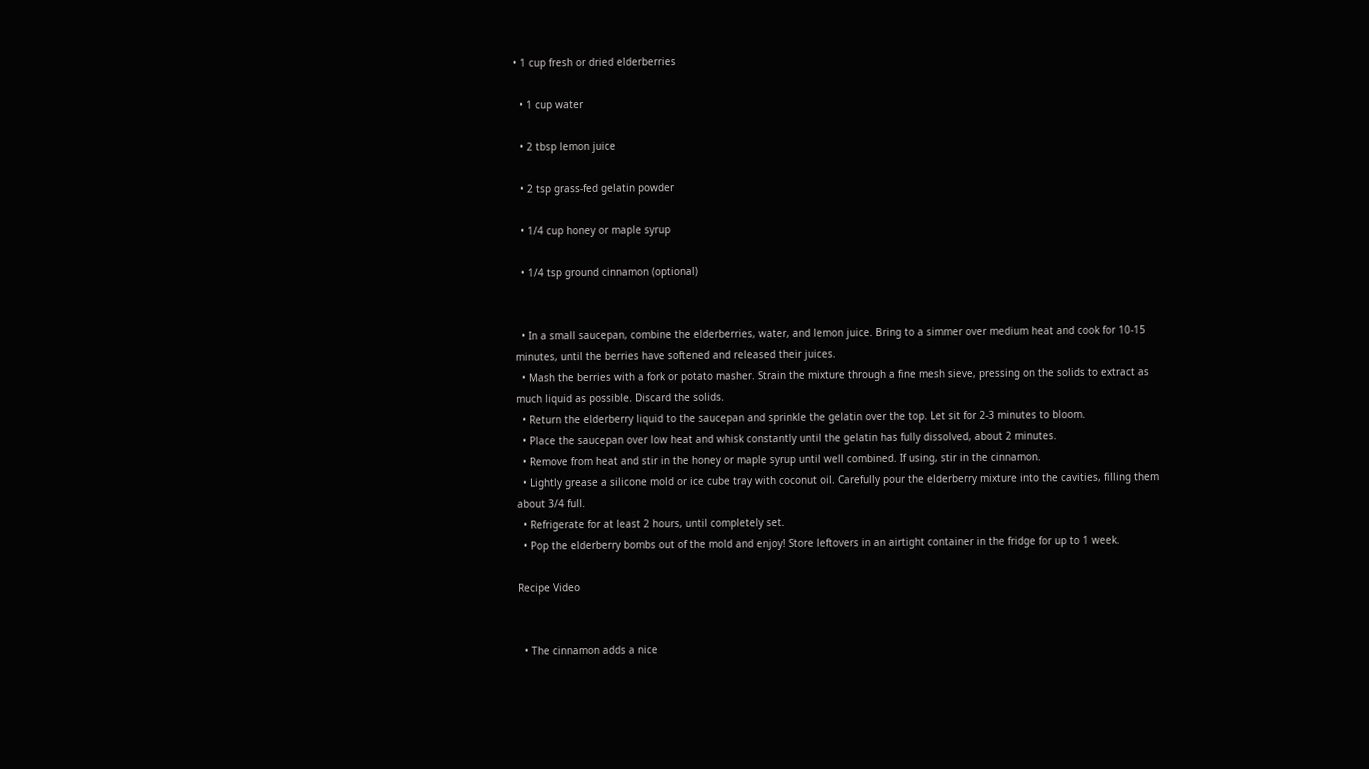• 1 cup fresh or dried elderberries

  • 1 cup water

  • 2 tbsp lemon juice

  • 2 tsp grass-fed gelatin powder

  • 1/4 cup honey or maple syrup

  • 1/4 tsp ground cinnamon (optional)


  • In a small saucepan, combine the elderberries, water, and lemon juice. Bring to a simmer over medium heat and cook for 10-15 minutes, until the berries have softened and released their juices.
  • Mash the berries with a fork or potato masher. Strain the mixture through a fine mesh sieve, pressing on the solids to extract as much liquid as possible. Discard the solids.
  • Return the elderberry liquid to the saucepan and sprinkle the gelatin over the top. Let sit for 2-3 minutes to bloom.
  • Place the saucepan over low heat and whisk constantly until the gelatin has fully dissolved, about 2 minutes.
  • Remove from heat and stir in the honey or maple syrup until well combined. If using, stir in the cinnamon.
  • Lightly grease a silicone mold or ice cube tray with coconut oil. Carefully pour the elderberry mixture into the cavities, filling them about 3/4 full.
  • Refrigerate for at least 2 hours, until completely set.
  • Pop the elderberry bombs out of the mold and enjoy! Store leftovers in an airtight container in the fridge for up to 1 week.

Recipe Video


  • The cinnamon adds a nice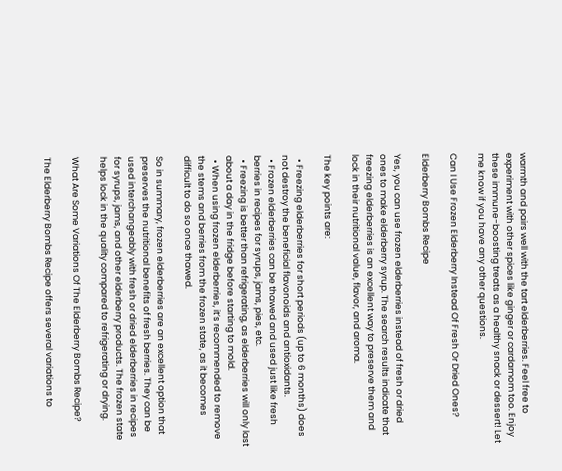warmth and pairs well with the tart elderberries. Feel free to experiment with other spices like ginger or cardamom too. Enjoy these immune-boosting treats as a healthy snack or dessert! Let me know if you have any other questions.

Can I Use Frozen Elderberry Instead Of Fresh Or Dried Ones?

Elderberry Bombs Recipe

Yes, you can use frozen elderberries instead of fresh or dried ones to make elderberry syrup. The search results indicate that freezing elderberries is an excellent way to preserve them and lock in their nutritional value, flavor, and aroma.

The key points are:

  • Freezing elderberries for short periods (up to 6 months) does not destroy the beneficial flavonoids and antioxidants.
  • Frozen elderberries can be thawed and used just like fresh berries in recipes for syrups, jams, pies, etc.
  • Freezing is better than refrigerating, as elderberries will only last about a day in the fridge before starting to mold.
  • When using frozen elderberries, it’s recommended to remove the stems and berries from the frozen state, as it becomes difficult to do so once thawed.

So in summary, frozen elderberries are an excellent option that preserves the nutritional benefits of fresh berries. They can be used interchangeably with fresh or dried elderberries in recipes for syrups, jams, and other elderberry products. The frozen state helps lock in the quality compared to refrigerating or drying.

What Are Some Variations Of The Elderberry Bombs Recipe?

The Elderberry Bombs Recipe offers several variations to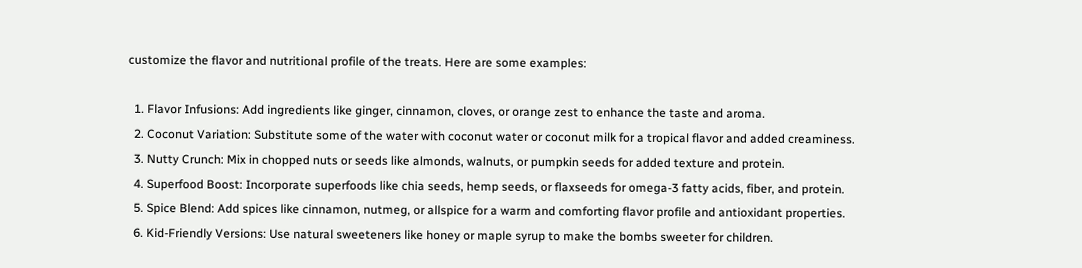customize the flavor and nutritional profile of the treats. Here are some examples:

  1. Flavor Infusions: Add ingredients like ginger, cinnamon, cloves, or orange zest to enhance the taste and aroma.
  2. Coconut Variation: Substitute some of the water with coconut water or coconut milk for a tropical flavor and added creaminess.
  3. Nutty Crunch: Mix in chopped nuts or seeds like almonds, walnuts, or pumpkin seeds for added texture and protein.
  4. Superfood Boost: Incorporate superfoods like chia seeds, hemp seeds, or flaxseeds for omega-3 fatty acids, fiber, and protein.
  5. Spice Blend: Add spices like cinnamon, nutmeg, or allspice for a warm and comforting flavor profile and antioxidant properties.
  6. Kid-Friendly Versions: Use natural sweeteners like honey or maple syrup to make the bombs sweeter for children.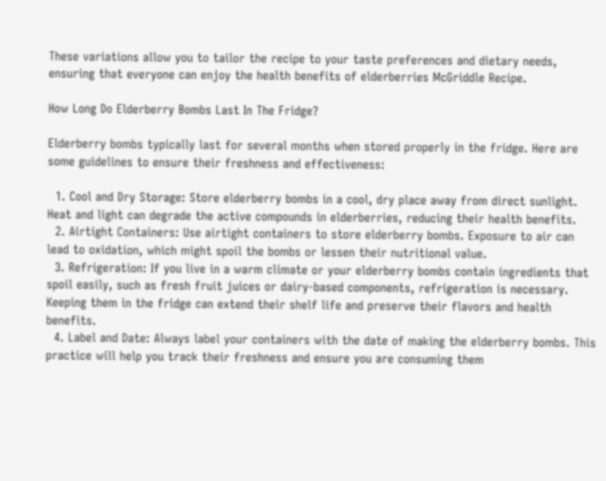These variations allow you to tailor the recipe to your taste preferences and dietary needs, ensuring that everyone can enjoy the health benefits of elderberries McGriddle Recipe.

How Long Do Elderberry Bombs Last In The Fridge?

Elderberry bombs typically last for several months when stored properly in the fridge. Here are some guidelines to ensure their freshness and effectiveness:

  1. Cool and Dry Storage: Store elderberry bombs in a cool, dry place away from direct sunlight. Heat and light can degrade the active compounds in elderberries, reducing their health benefits.
  2. Airtight Containers: Use airtight containers to store elderberry bombs. Exposure to air can lead to oxidation, which might spoil the bombs or lessen their nutritional value.
  3. Refrigeration: If you live in a warm climate or your elderberry bombs contain ingredients that spoil easily, such as fresh fruit juices or dairy-based components, refrigeration is necessary. Keeping them in the fridge can extend their shelf life and preserve their flavors and health benefits.
  4. Label and Date: Always label your containers with the date of making the elderberry bombs. This practice will help you track their freshness and ensure you are consuming them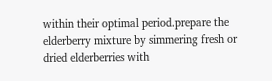within their optimal period.prepare the elderberry mixture by simmering fresh or dried elderberries with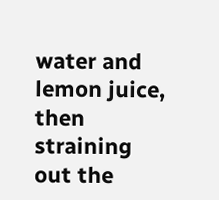water and lemon juice, then straining out the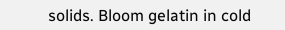solids. Bloom gelatin in cold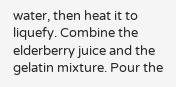water, then heat it to liquefy. Combine the elderberry juice and the gelatin mixture. Pour the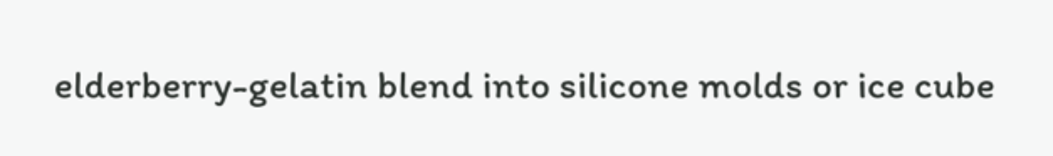elderberry-gelatin blend into silicone molds or ice cube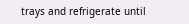trays and refrigerate until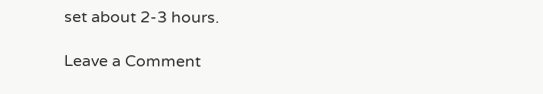set about 2-3 hours.

Leave a Comment